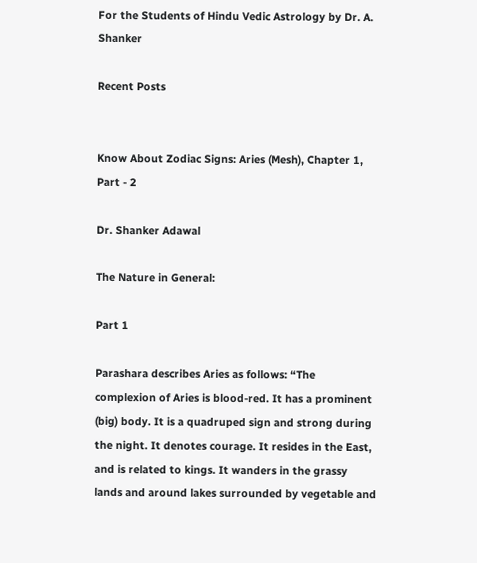For the Students of Hindu Vedic Astrology by Dr. A. Shanker

Recent Posts


Know About Zodiac Signs: Aries (Mesh), Chapter 1, Part - 2

Dr. Shanker Adawal

The Nature in General:

Part 1

Parashara describes Aries as follows: “The complexion of Aries is blood-red. It has a prominent (big) body. It is a quadruped sign and strong during the night. It denotes courage. It resides in the East, and is related to kings. It wanders in the grassy lands and around lakes surrounded by vegetable and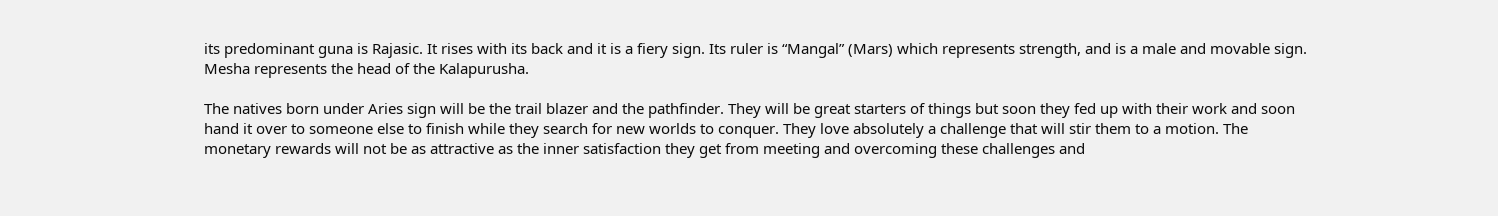its predominant guna is Rajasic. It rises with its back and it is a fiery sign. Its ruler is “Mangal” (Mars) which represents strength, and is a male and movable sign. Mesha represents the head of the Kalapurusha.

The natives born under Aries sign will be the trail blazer and the pathfinder. They will be great starters of things but soon they fed up with their work and soon hand it over to someone else to finish while they search for new worlds to conquer. They love absolutely a challenge that will stir them to a motion. The monetary rewards will not be as attractive as the inner satisfaction they get from meeting and overcoming these challenges and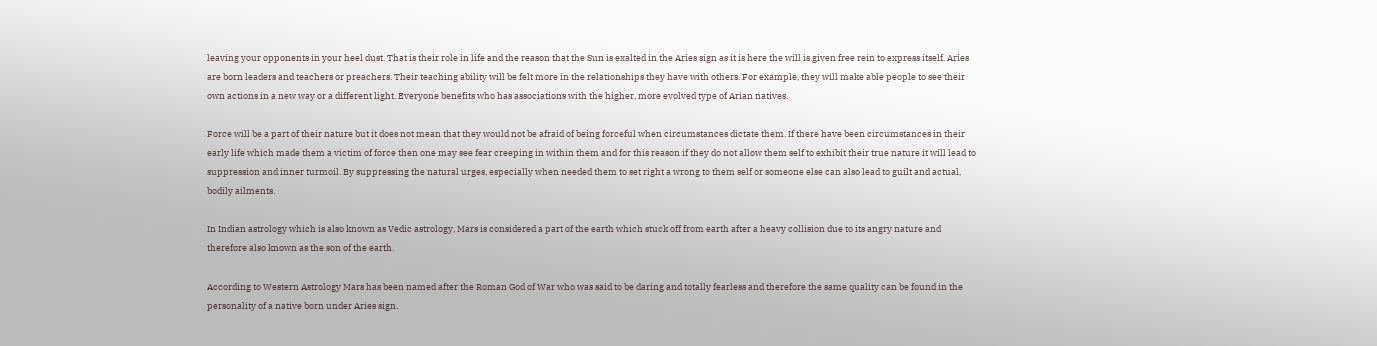leaving your opponents in your heel dust. That is their role in life and the reason that the Sun is exalted in the Aries sign as it is here the will is given free rein to express itself. Aries are born leaders and teachers or preachers. Their teaching ability will be felt more in the relationships they have with others. For example, they will make able people to see their own actions in a new way or a different light. Everyone benefits who has associations with the higher, more evolved type of Arian natives.

Force will be a part of their nature but it does not mean that they would not be afraid of being forceful when circumstances dictate them. If there have been circumstances in their early life which made them a victim of force then one may see fear creeping in within them and for this reason if they do not allow them self to exhibit their true nature it will lead to suppression and inner turmoil. By suppressing the natural urges, especially when needed them to set right a wrong to them self or someone else can also lead to guilt and actual, bodily ailments.

In Indian astrology which is also known as Vedic astrology, Mars is considered a part of the earth which stuck off from earth after a heavy collision due to its angry nature and therefore also known as the son of the earth.

According to Western Astrology Mars has been named after the Roman God of War who was said to be daring and totally fearless and therefore the same quality can be found in the personality of a native born under Aries sign.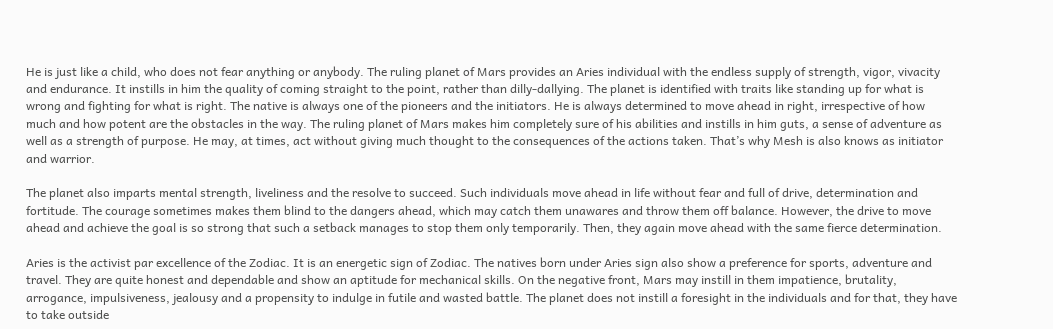He is just like a child, who does not fear anything or anybody. The ruling planet of Mars provides an Aries individual with the endless supply of strength, vigor, vivacity and endurance. It instills in him the quality of coming straight to the point, rather than dilly-dallying. The planet is identified with traits like standing up for what is wrong and fighting for what is right. The native is always one of the pioneers and the initiators. He is always determined to move ahead in right, irrespective of how much and how potent are the obstacles in the way. The ruling planet of Mars makes him completely sure of his abilities and instills in him guts, a sense of adventure as well as a strength of purpose. He may, at times, act without giving much thought to the consequences of the actions taken. That’s why Mesh is also knows as initiator and warrior.

The planet also imparts mental strength, liveliness and the resolve to succeed. Such individuals move ahead in life without fear and full of drive, determination and fortitude. The courage sometimes makes them blind to the dangers ahead, which may catch them unawares and throw them off balance. However, the drive to move ahead and achieve the goal is so strong that such a setback manages to stop them only temporarily. Then, they again move ahead with the same fierce determination.

Aries is the activist par excellence of the Zodiac. It is an energetic sign of Zodiac. The natives born under Aries sign also show a preference for sports, adventure and travel. They are quite honest and dependable and show an aptitude for mechanical skills. On the negative front, Mars may instill in them impatience, brutality, arrogance, impulsiveness, jealousy and a propensity to indulge in futile and wasted battle. The planet does not instill a foresight in the individuals and for that, they have to take outside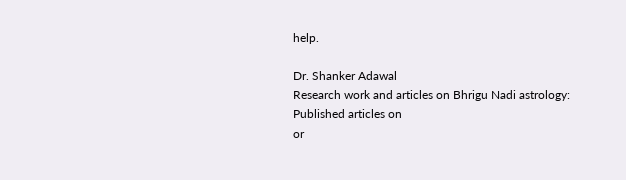help.

Dr. Shanker Adawal
Research work and articles on Bhrigu Nadi astrology:
Published articles on
or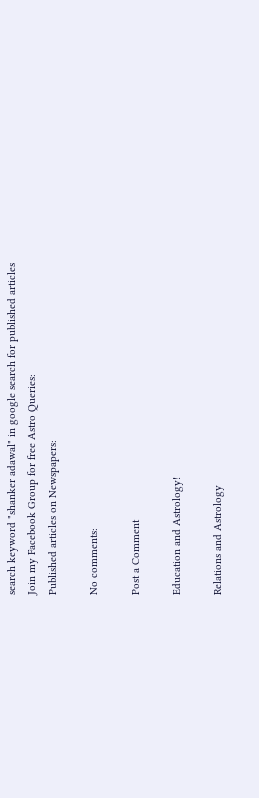search keyword "shanker adawal" in google search for published articles
Join my Facebook Group for free Astro Queries:
Published articles on Newspapers:

No comments:

Post a Comment

Education and Astrology!

Relations and Astrology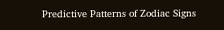Predictive Patterns of Zodiac Signs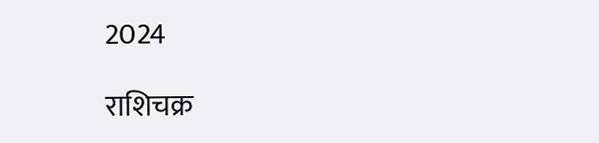2024

राशिचक्र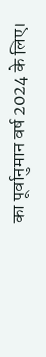का पूर्वानुमान वर्ष 2024 के लिए।